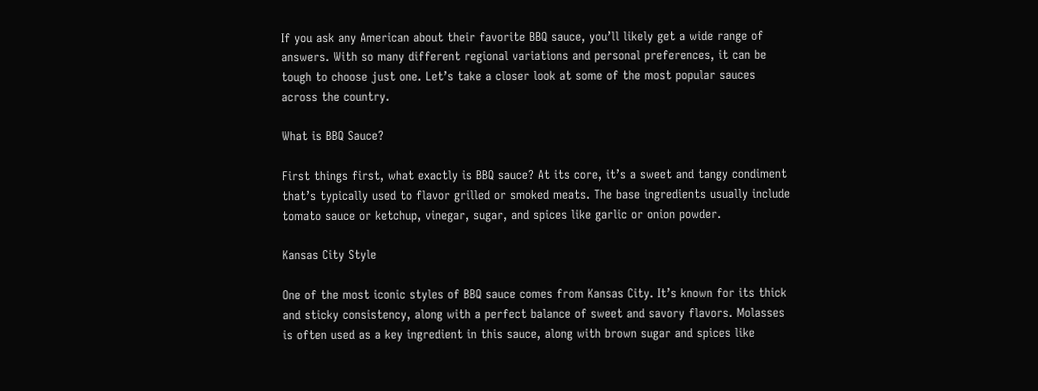If you ask any American about their favorite BBQ sauce, you’ll likely get a wide range of answers. With so many different regional variations and personal preferences, it can be tough to choose just one. Let’s take a closer look at some of the most popular sauces across the country.

What is BBQ Sauce?

First things first, what exactly is BBQ sauce? At its core, it’s a sweet and tangy condiment that’s typically used to flavor grilled or smoked meats. The base ingredients usually include tomato sauce or ketchup, vinegar, sugar, and spices like garlic or onion powder.

Kansas City Style

One of the most iconic styles of BBQ sauce comes from Kansas City. It’s known for its thick and sticky consistency, along with a perfect balance of sweet and savory flavors. Molasses is often used as a key ingredient in this sauce, along with brown sugar and spices like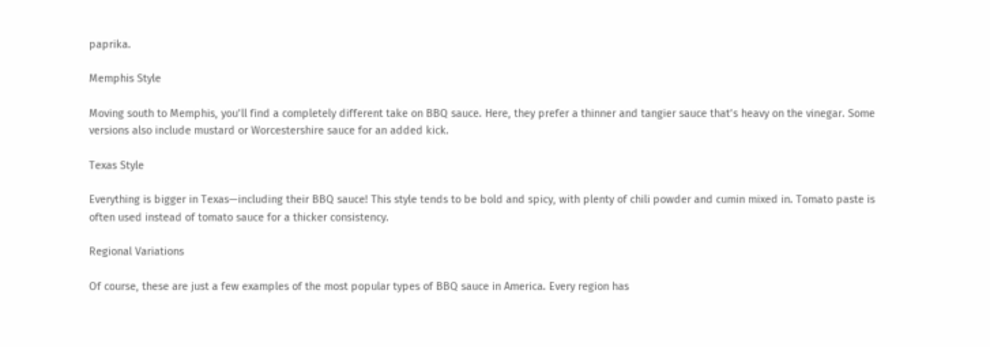paprika.

Memphis Style

Moving south to Memphis, you’ll find a completely different take on BBQ sauce. Here, they prefer a thinner and tangier sauce that’s heavy on the vinegar. Some versions also include mustard or Worcestershire sauce for an added kick.

Texas Style

Everything is bigger in Texas—including their BBQ sauce! This style tends to be bold and spicy, with plenty of chili powder and cumin mixed in. Tomato paste is often used instead of tomato sauce for a thicker consistency.

Regional Variations

Of course, these are just a few examples of the most popular types of BBQ sauce in America. Every region has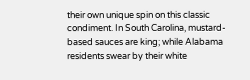their own unique spin on this classic condiment. In South Carolina, mustard-based sauces are king; while Alabama residents swear by their white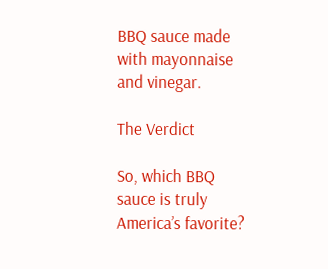BBQ sauce made with mayonnaise and vinegar.

The Verdict

So, which BBQ sauce is truly America’s favorite?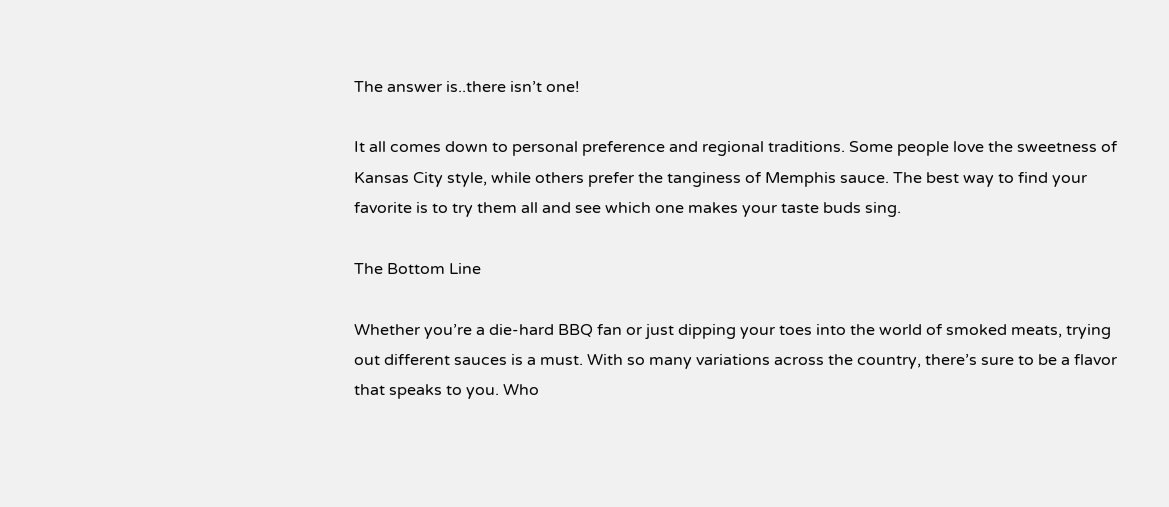The answer is..there isn’t one!

It all comes down to personal preference and regional traditions. Some people love the sweetness of Kansas City style, while others prefer the tanginess of Memphis sauce. The best way to find your favorite is to try them all and see which one makes your taste buds sing.

The Bottom Line

Whether you’re a die-hard BBQ fan or just dipping your toes into the world of smoked meats, trying out different sauces is a must. With so many variations across the country, there’s sure to be a flavor that speaks to you. Who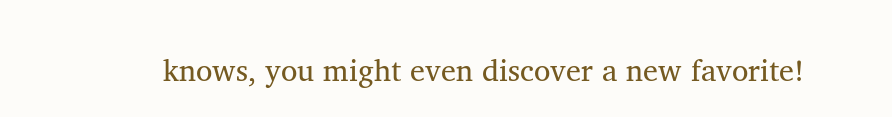knows, you might even discover a new favorite!